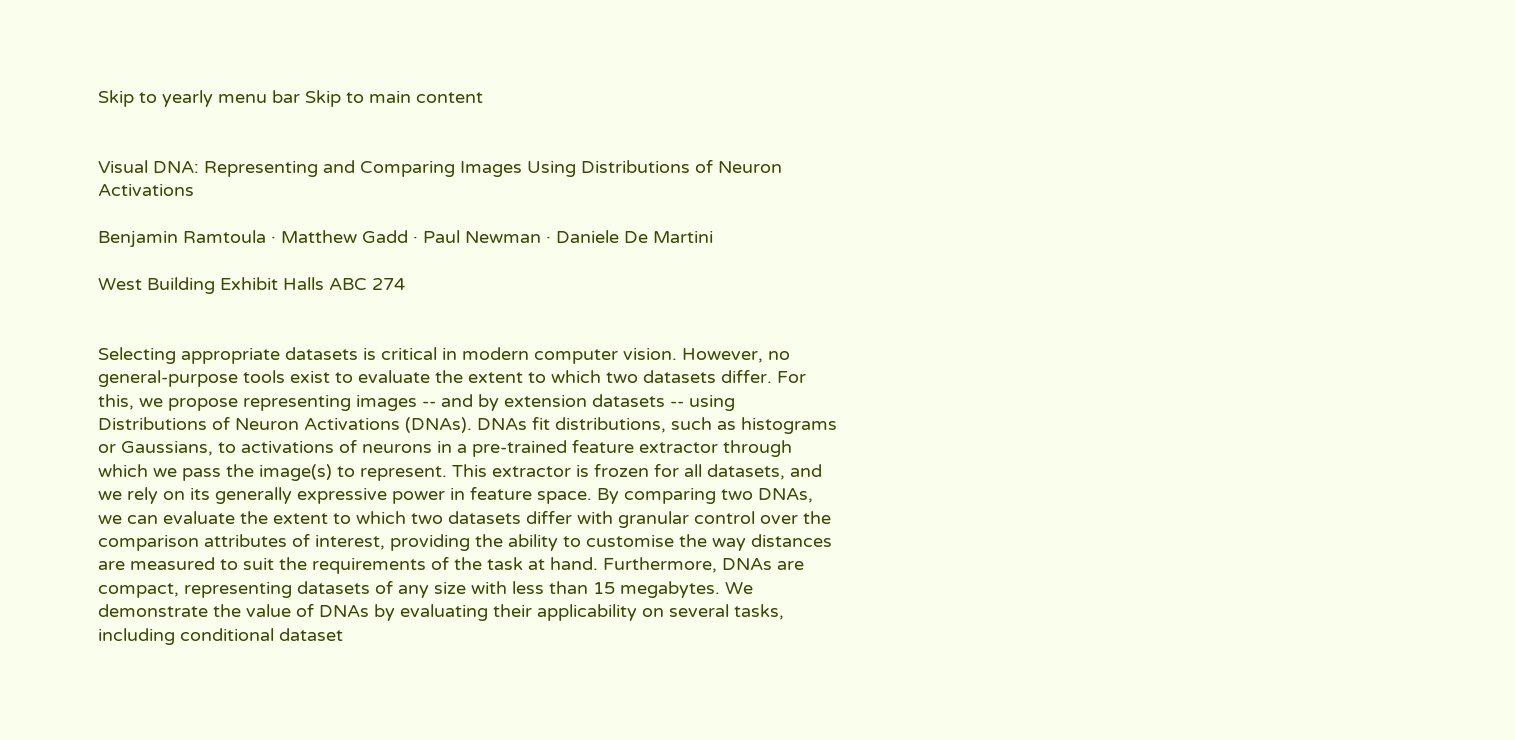Skip to yearly menu bar Skip to main content


Visual DNA: Representing and Comparing Images Using Distributions of Neuron Activations

Benjamin Ramtoula · Matthew Gadd · Paul Newman · Daniele De Martini

West Building Exhibit Halls ABC 274


Selecting appropriate datasets is critical in modern computer vision. However, no general-purpose tools exist to evaluate the extent to which two datasets differ. For this, we propose representing images -- and by extension datasets -- using Distributions of Neuron Activations (DNAs). DNAs fit distributions, such as histograms or Gaussians, to activations of neurons in a pre-trained feature extractor through which we pass the image(s) to represent. This extractor is frozen for all datasets, and we rely on its generally expressive power in feature space. By comparing two DNAs, we can evaluate the extent to which two datasets differ with granular control over the comparison attributes of interest, providing the ability to customise the way distances are measured to suit the requirements of the task at hand. Furthermore, DNAs are compact, representing datasets of any size with less than 15 megabytes. We demonstrate the value of DNAs by evaluating their applicability on several tasks, including conditional dataset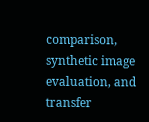comparison, synthetic image evaluation, and transfer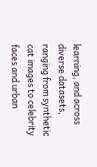learning, and across diverse datasets, ranging from synthetic cat images to celebrity faces and urban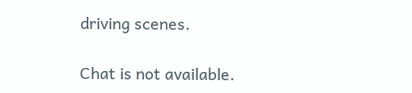driving scenes.

Chat is not available.